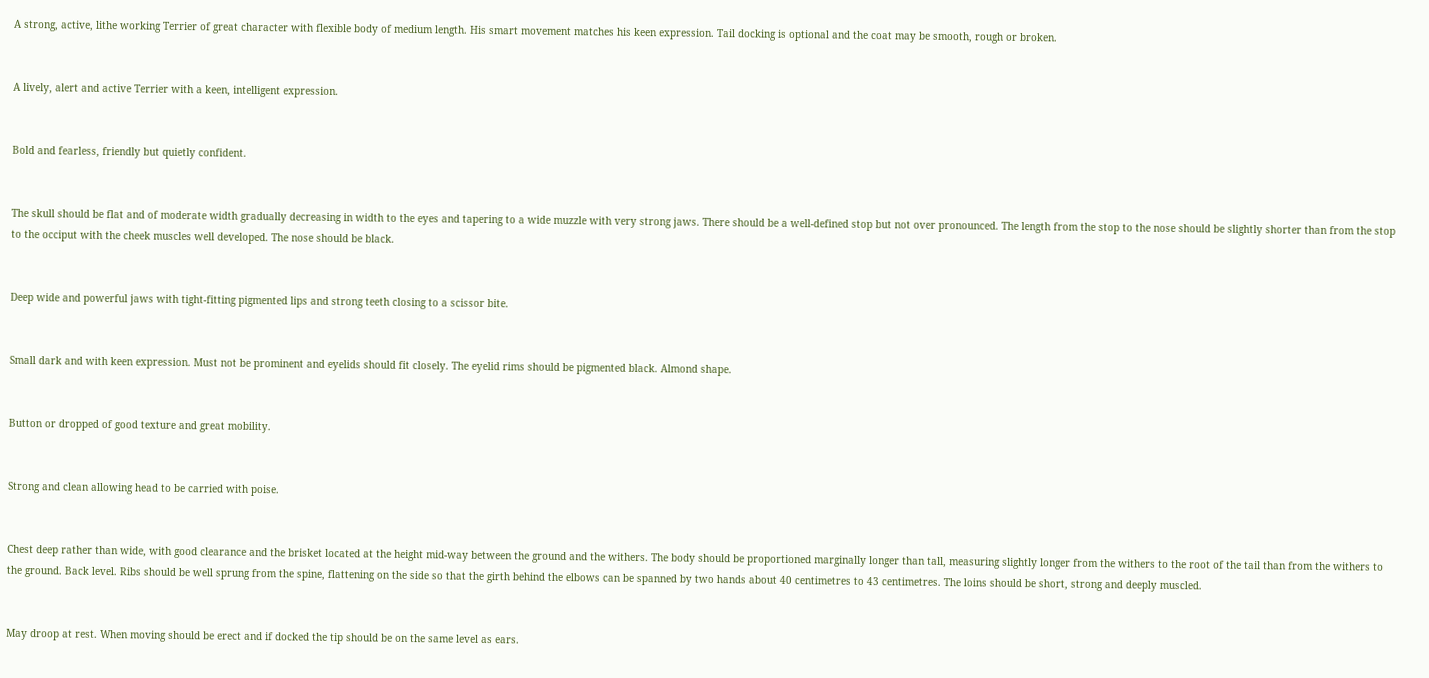A strong, active, lithe working Terrier of great character with flexible body of medium length. His smart movement matches his keen expression. Tail docking is optional and the coat may be smooth, rough or broken.


A lively, alert and active Terrier with a keen, intelligent expression.


Bold and fearless, friendly but quietly confident.


The skull should be flat and of moderate width gradually decreasing in width to the eyes and tapering to a wide muzzle with very strong jaws. There should be a well-defined stop but not over pronounced. The length from the stop to the nose should be slightly shorter than from the stop to the occiput with the cheek muscles well developed. The nose should be black.


Deep wide and powerful jaws with tight-fitting pigmented lips and strong teeth closing to a scissor bite.


Small dark and with keen expression. Must not be prominent and eyelids should fit closely. The eyelid rims should be pigmented black. Almond shape.


Button or dropped of good texture and great mobility.


Strong and clean allowing head to be carried with poise.


Chest deep rather than wide, with good clearance and the brisket located at the height mid-way between the ground and the withers. The body should be proportioned marginally longer than tall, measuring slightly longer from the withers to the root of the tail than from the withers to the ground. Back level. Ribs should be well sprung from the spine, flattening on the side so that the girth behind the elbows can be spanned by two hands about 40 centimetres to 43 centimetres. The loins should be short, strong and deeply muscled.


May droop at rest. When moving should be erect and if docked the tip should be on the same level as ears.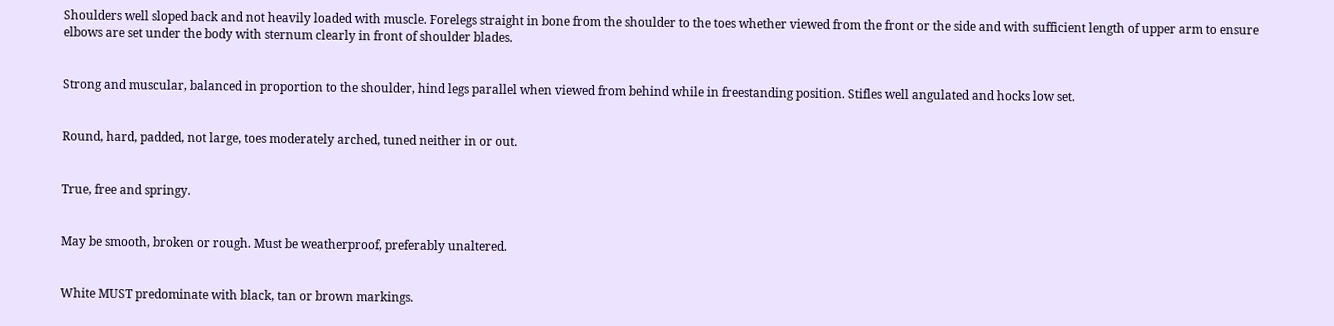Shoulders well sloped back and not heavily loaded with muscle. Forelegs straight in bone from the shoulder to the toes whether viewed from the front or the side and with sufficient length of upper arm to ensure elbows are set under the body with sternum clearly in front of shoulder blades.


Strong and muscular, balanced in proportion to the shoulder, hind legs parallel when viewed from behind while in freestanding position. Stifles well angulated and hocks low set.


Round, hard, padded, not large, toes moderately arched, tuned neither in or out.


True, free and springy.


May be smooth, broken or rough. Must be weatherproof, preferably unaltered.


White MUST predominate with black, tan or brown markings.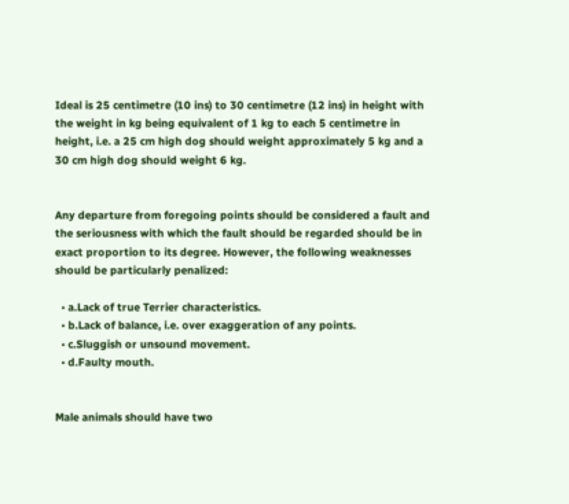Ideal is 25 centimetre (10 ins) to 30 centimetre (12 ins) in height with the weight in kg being equivalent of 1 kg to each 5 centimetre in height, i.e. a 25 cm high dog should weight approximately 5 kg and a 30 cm high dog should weight 6 kg.


Any departure from foregoing points should be considered a fault and the seriousness with which the fault should be regarded should be in exact proportion to its degree. However, the following weaknesses should be particularly penalized:

  • a.Lack of true Terrier characteristics.
  • b.Lack of balance, i.e. over exaggeration of any points.
  • c.Sluggish or unsound movement.
  • d.Faulty mouth.


Male animals should have two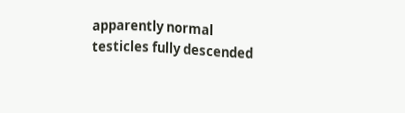apparently normal testicles fully descended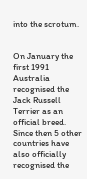into the scrotum.


On January the first 1991 Australia recognised the Jack Russell Terrier as an official breed. Since then 5 other countries have also officially recognised the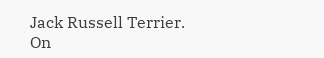Jack Russell Terrier. On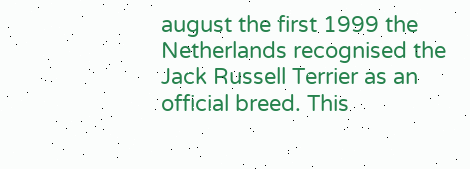august the first 1999 the Netherlands recognised the Jack Russell Terrier as an official breed. This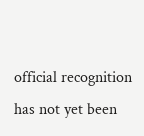official recognition has not yet been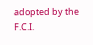adopted by the F.C.I.